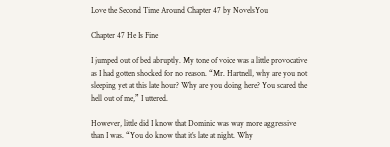Love the Second Time Around Chapter 47 by NovelsYou

Chapter 47 He Is Fine

I jumped out of bed abruptly. My tone of voice was a little provocative as I had gotten shocked for no reason. “Mr. Hartnell, why are you not sleeping yet at this late hour? Why are you doing here? You scared the hell out of me,” I uttered.

However, little did I know that Dominic was way more aggressive than I was. “You do know that it’s late at night. Why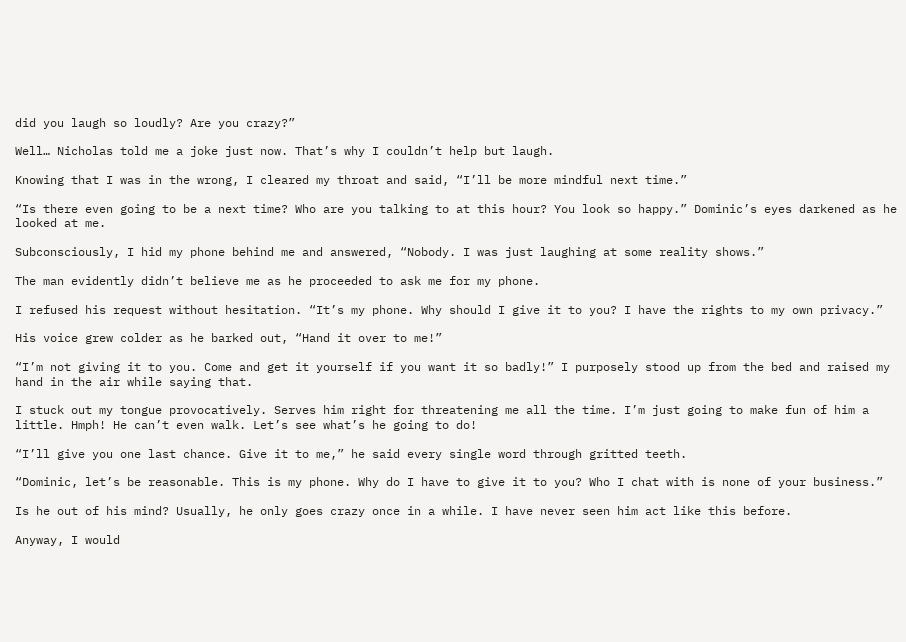did you laugh so loudly? Are you crazy?”

Well… Nicholas told me a joke just now. That’s why I couldn’t help but laugh.

Knowing that I was in the wrong, I cleared my throat and said, “I’ll be more mindful next time.”

“Is there even going to be a next time? Who are you talking to at this hour? You look so happy.” Dominic’s eyes darkened as he looked at me.

Subconsciously, I hid my phone behind me and answered, “Nobody. I was just laughing at some reality shows.”

The man evidently didn’t believe me as he proceeded to ask me for my phone.

I refused his request without hesitation. “It’s my phone. Why should I give it to you? I have the rights to my own privacy.”

His voice grew colder as he barked out, “Hand it over to me!”

“I’m not giving it to you. Come and get it yourself if you want it so badly!” I purposely stood up from the bed and raised my hand in the air while saying that.

I stuck out my tongue provocatively. Serves him right for threatening me all the time. I’m just going to make fun of him a little. Hmph! He can’t even walk. Let’s see what’s he going to do!

“I’ll give you one last chance. Give it to me,” he said every single word through gritted teeth.

“Dominic, let’s be reasonable. This is my phone. Why do I have to give it to you? Who I chat with is none of your business.”

Is he out of his mind? Usually, he only goes crazy once in a while. I have never seen him act like this before.

Anyway, I would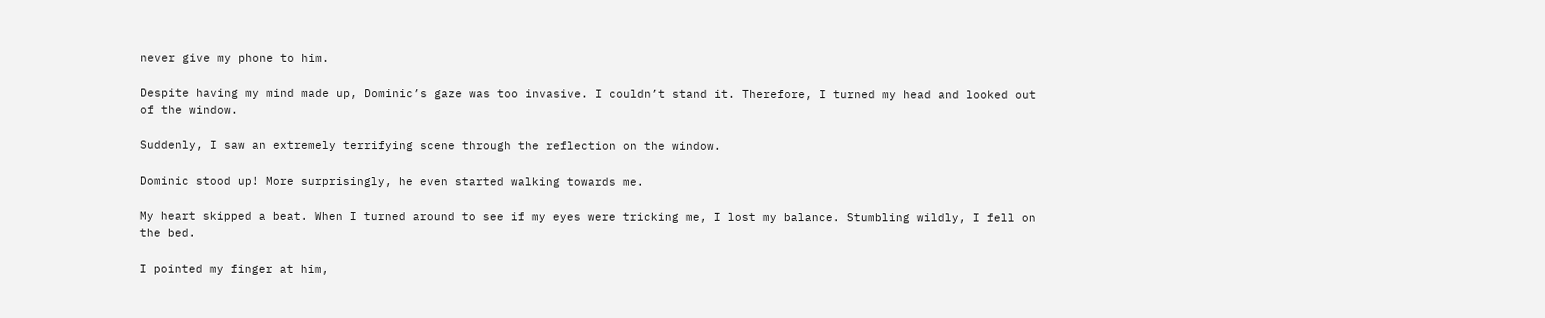never give my phone to him.

Despite having my mind made up, Dominic’s gaze was too invasive. I couldn’t stand it. Therefore, I turned my head and looked out of the window.

Suddenly, I saw an extremely terrifying scene through the reflection on the window.

Dominic stood up! More surprisingly, he even started walking towards me.

My heart skipped a beat. When I turned around to see if my eyes were tricking me, I lost my balance. Stumbling wildly, I fell on the bed.

I pointed my finger at him,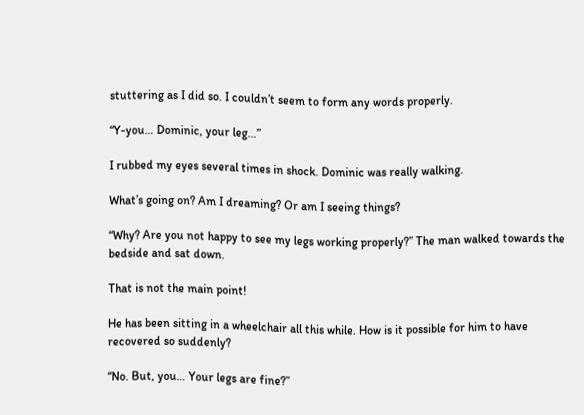stuttering as I did so. I couldn’t seem to form any words properly.

“Y-you… Dominic, your leg…”

I rubbed my eyes several times in shock. Dominic was really walking.

What’s going on? Am I dreaming? Or am I seeing things?

“Why? Are you not happy to see my legs working properly?” The man walked towards the bedside and sat down.

That is not the main point!

He has been sitting in a wheelchair all this while. How is it possible for him to have recovered so suddenly?

“No. But, you… Your legs are fine?”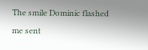The smile Dominic flashed me sent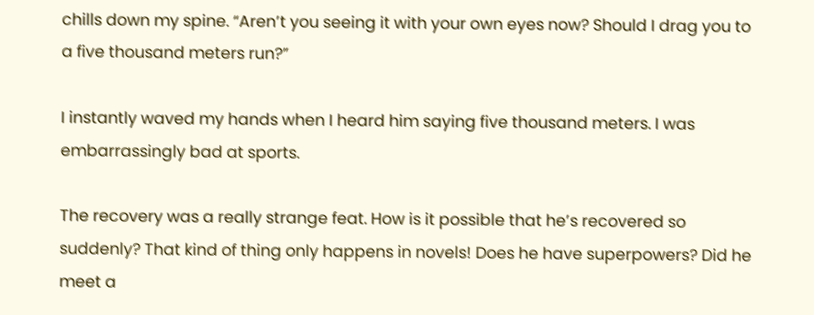chills down my spine. “Aren’t you seeing it with your own eyes now? Should I drag you to a five thousand meters run?”

I instantly waved my hands when I heard him saying five thousand meters. I was embarrassingly bad at sports.

The recovery was a really strange feat. How is it possible that he’s recovered so suddenly? That kind of thing only happens in novels! Does he have superpowers? Did he meet a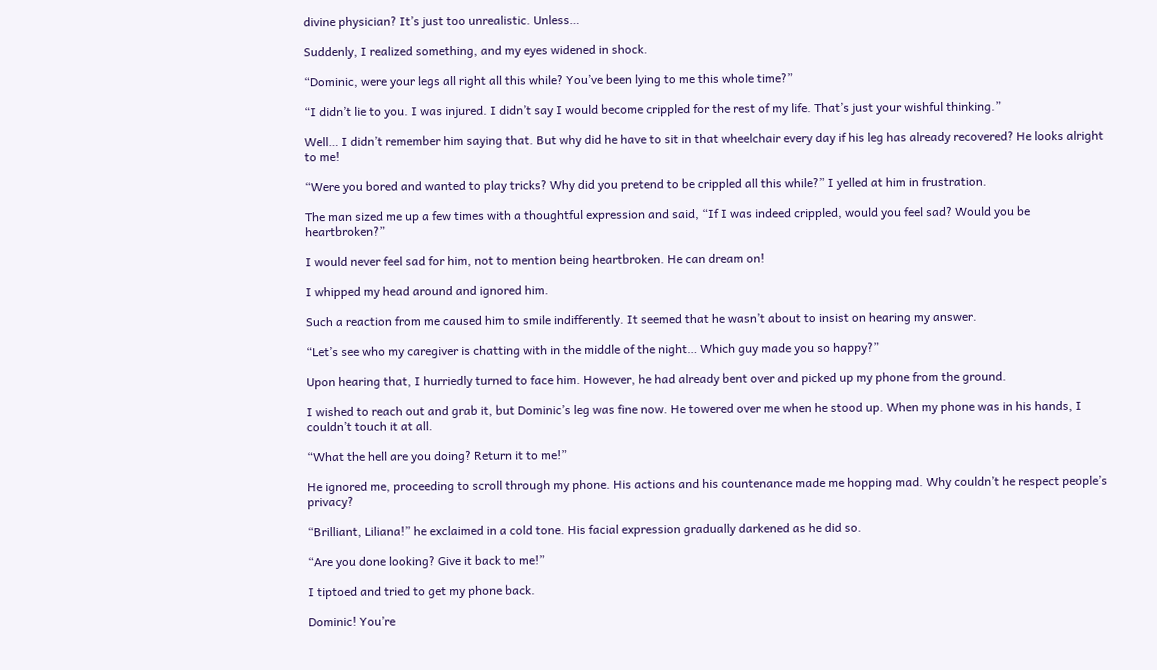divine physician? It’s just too unrealistic. Unless…

Suddenly, I realized something, and my eyes widened in shock.

“Dominic, were your legs all right all this while? You’ve been lying to me this whole time?”

“I didn’t lie to you. I was injured. I didn’t say I would become crippled for the rest of my life. That’s just your wishful thinking.”

Well… I didn’t remember him saying that. But why did he have to sit in that wheelchair every day if his leg has already recovered? He looks alright to me!

“Were you bored and wanted to play tricks? Why did you pretend to be crippled all this while?” I yelled at him in frustration.

The man sized me up a few times with a thoughtful expression and said, “If I was indeed crippled, would you feel sad? Would you be heartbroken?”

I would never feel sad for him, not to mention being heartbroken. He can dream on!

I whipped my head around and ignored him.

Such a reaction from me caused him to smile indifferently. It seemed that he wasn’t about to insist on hearing my answer.

“Let’s see who my caregiver is chatting with in the middle of the night… Which guy made you so happy?”

Upon hearing that, I hurriedly turned to face him. However, he had already bent over and picked up my phone from the ground.

I wished to reach out and grab it, but Dominic’s leg was fine now. He towered over me when he stood up. When my phone was in his hands, I couldn’t touch it at all.

“What the hell are you doing? Return it to me!”

He ignored me, proceeding to scroll through my phone. His actions and his countenance made me hopping mad. Why couldn’t he respect people’s privacy?

“Brilliant, Liliana!” he exclaimed in a cold tone. His facial expression gradually darkened as he did so.

“Are you done looking? Give it back to me!”

I tiptoed and tried to get my phone back.

Dominic! You’re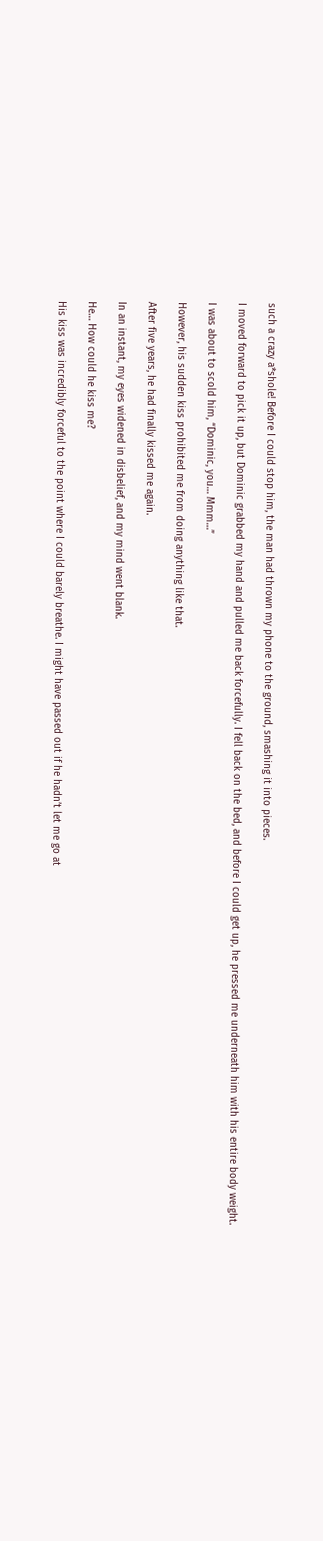such a crazy a*shole! Before I could stop him, the man had thrown my phone to the ground, smashing it into pieces.

I moved forward to pick it up, but Dominic grabbed my hand and pulled me back forcefully. I fell back on the bed, and before I could get up, he pressed me underneath him with his entire body weight.

I was about to scold him, “Dominic, you… Mmm…”

However, his sudden kiss prohibited me from doing anything like that.

After five years, he had finally kissed me again.

In an instant, my eyes widened in disbelief, and my mind went blank.

He… How could he kiss me?

His kiss was incredibly forceful to the point where I could barely breathe. I might have passed out if he hadn’t let me go at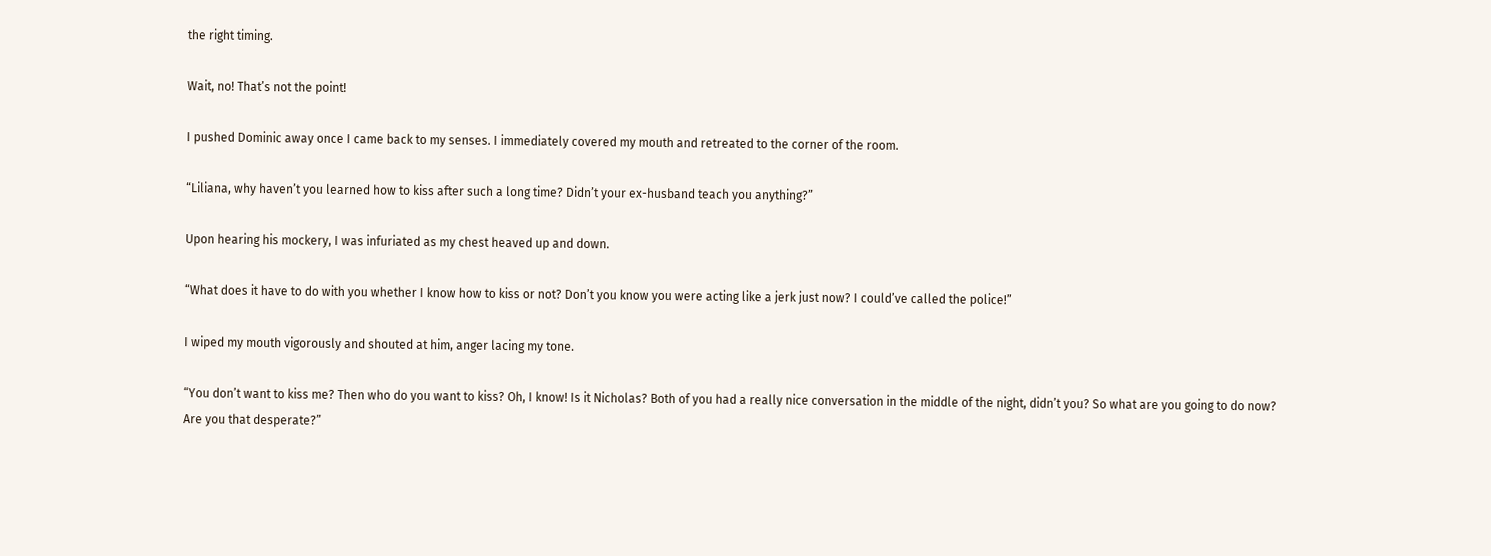the right timing.

Wait, no! That’s not the point!

I pushed Dominic away once I came back to my senses. I immediately covered my mouth and retreated to the corner of the room.

“Liliana, why haven’t you learned how to kiss after such a long time? Didn’t your ex-husband teach you anything?”

Upon hearing his mockery, I was infuriated as my chest heaved up and down.

“What does it have to do with you whether I know how to kiss or not? Don’t you know you were acting like a jerk just now? I could’ve called the police!”

I wiped my mouth vigorously and shouted at him, anger lacing my tone.

“You don’t want to kiss me? Then who do you want to kiss? Oh, I know! Is it Nicholas? Both of you had a really nice conversation in the middle of the night, didn’t you? So what are you going to do now? Are you that desperate?”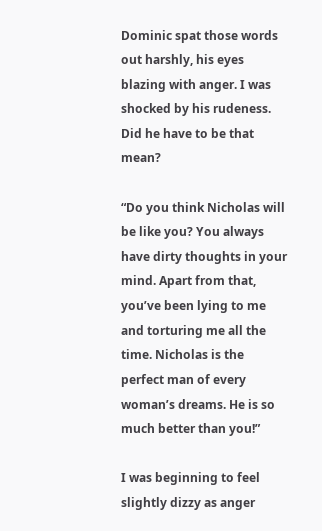Dominic spat those words out harshly, his eyes blazing with anger. I was shocked by his rudeness. Did he have to be that mean?

“Do you think Nicholas will be like you? You always have dirty thoughts in your mind. Apart from that, you’ve been lying to me and torturing me all the time. Nicholas is the perfect man of every woman’s dreams. He is so much better than you!”

I was beginning to feel slightly dizzy as anger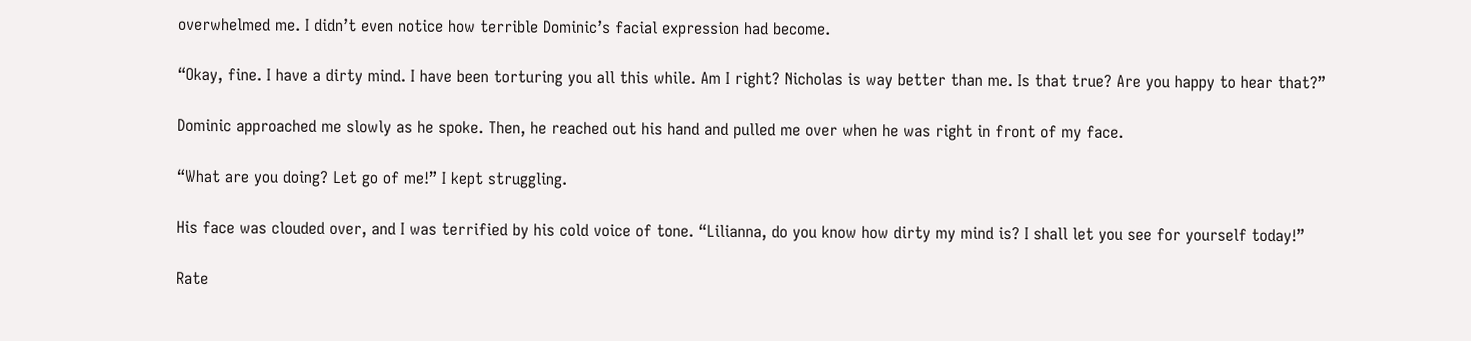overwhelmed me. I didn’t even notice how terrible Dominic’s facial expression had become.

“Okay, fine. I have a dirty mind. I have been torturing you all this while. Am I right? Nicholas is way better than me. Is that true? Are you happy to hear that?”

Dominic approached me slowly as he spoke. Then, he reached out his hand and pulled me over when he was right in front of my face.

“What are you doing? Let go of me!” I kept struggling.

His face was clouded over, and I was terrified by his cold voice of tone. “Lilianna, do you know how dirty my mind is? I shall let you see for yourself today!”

Rate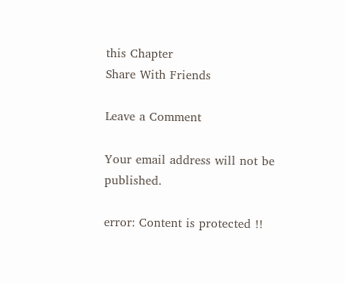this Chapter
Share With Friends

Leave a Comment

Your email address will not be published.

error: Content is protected !!